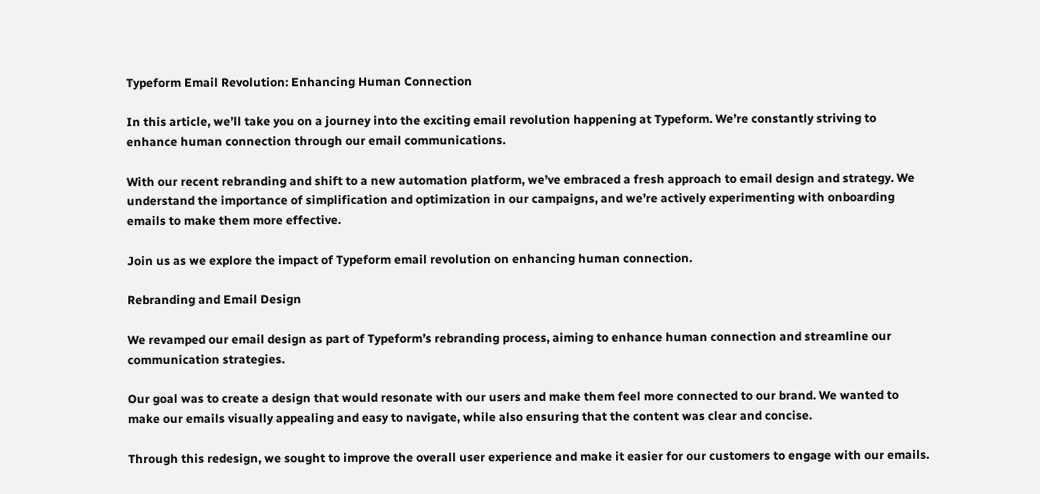Typeform Email Revolution: Enhancing Human Connection

In this article, we’ll take you on a journey into the exciting email revolution happening at Typeform. We’re constantly striving to enhance human connection through our email communications.

With our recent rebranding and shift to a new automation platform, we’ve embraced a fresh approach to email design and strategy. We understand the importance of simplification and optimization in our campaigns, and we’re actively experimenting with onboarding emails to make them more effective.

Join us as we explore the impact of Typeform email revolution on enhancing human connection.

Rebranding and Email Design

We revamped our email design as part of Typeform’s rebranding process, aiming to enhance human connection and streamline our communication strategies.

Our goal was to create a design that would resonate with our users and make them feel more connected to our brand. We wanted to make our emails visually appealing and easy to navigate, while also ensuring that the content was clear and concise.

Through this redesign, we sought to improve the overall user experience and make it easier for our customers to engage with our emails.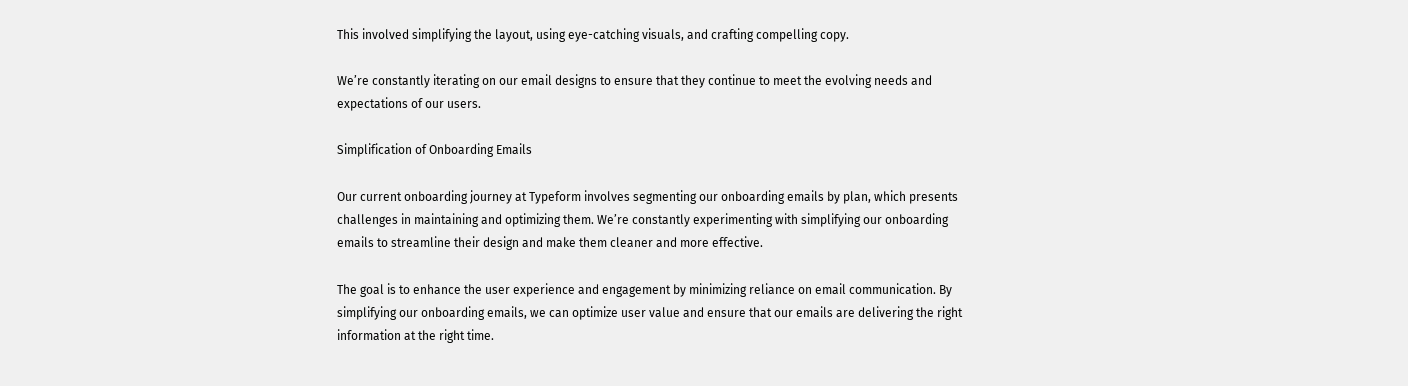This involved simplifying the layout, using eye-catching visuals, and crafting compelling copy.

We’re constantly iterating on our email designs to ensure that they continue to meet the evolving needs and expectations of our users.

Simplification of Onboarding Emails

Our current onboarding journey at Typeform involves segmenting our onboarding emails by plan, which presents challenges in maintaining and optimizing them. We’re constantly experimenting with simplifying our onboarding emails to streamline their design and make them cleaner and more effective.

The goal is to enhance the user experience and engagement by minimizing reliance on email communication. By simplifying our onboarding emails, we can optimize user value and ensure that our emails are delivering the right information at the right time.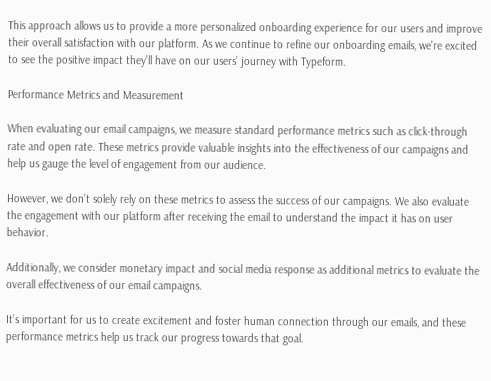This approach allows us to provide a more personalized onboarding experience for our users and improve their overall satisfaction with our platform. As we continue to refine our onboarding emails, we’re excited to see the positive impact they’ll have on our users’ journey with Typeform.

Performance Metrics and Measurement

When evaluating our email campaigns, we measure standard performance metrics such as click-through rate and open rate. These metrics provide valuable insights into the effectiveness of our campaigns and help us gauge the level of engagement from our audience.

However, we don’t solely rely on these metrics to assess the success of our campaigns. We also evaluate the engagement with our platform after receiving the email to understand the impact it has on user behavior.

Additionally, we consider monetary impact and social media response as additional metrics to evaluate the overall effectiveness of our email campaigns.

It’s important for us to create excitement and foster human connection through our emails, and these performance metrics help us track our progress towards that goal.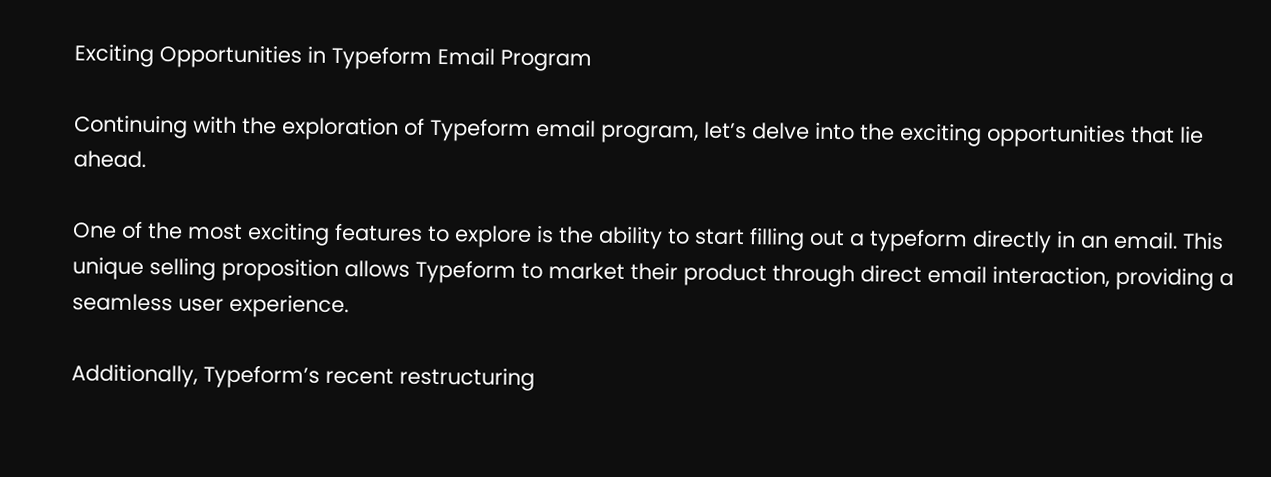Exciting Opportunities in Typeform Email Program

Continuing with the exploration of Typeform email program, let’s delve into the exciting opportunities that lie ahead.

One of the most exciting features to explore is the ability to start filling out a typeform directly in an email. This unique selling proposition allows Typeform to market their product through direct email interaction, providing a seamless user experience.

Additionally, Typeform’s recent restructuring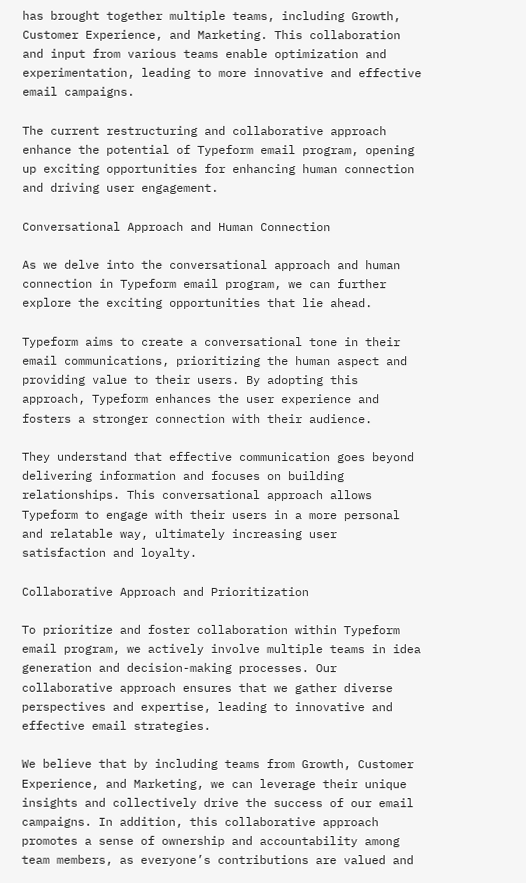has brought together multiple teams, including Growth, Customer Experience, and Marketing. This collaboration and input from various teams enable optimization and experimentation, leading to more innovative and effective email campaigns.

The current restructuring and collaborative approach enhance the potential of Typeform email program, opening up exciting opportunities for enhancing human connection and driving user engagement.

Conversational Approach and Human Connection

As we delve into the conversational approach and human connection in Typeform email program, we can further explore the exciting opportunities that lie ahead.

Typeform aims to create a conversational tone in their email communications, prioritizing the human aspect and providing value to their users. By adopting this approach, Typeform enhances the user experience and fosters a stronger connection with their audience.

They understand that effective communication goes beyond delivering information and focuses on building relationships. This conversational approach allows Typeform to engage with their users in a more personal and relatable way, ultimately increasing user satisfaction and loyalty.

Collaborative Approach and Prioritization

To prioritize and foster collaboration within Typeform email program, we actively involve multiple teams in idea generation and decision-making processes. Our collaborative approach ensures that we gather diverse perspectives and expertise, leading to innovative and effective email strategies.

We believe that by including teams from Growth, Customer Experience, and Marketing, we can leverage their unique insights and collectively drive the success of our email campaigns. In addition, this collaborative approach promotes a sense of ownership and accountability among team members, as everyone’s contributions are valued and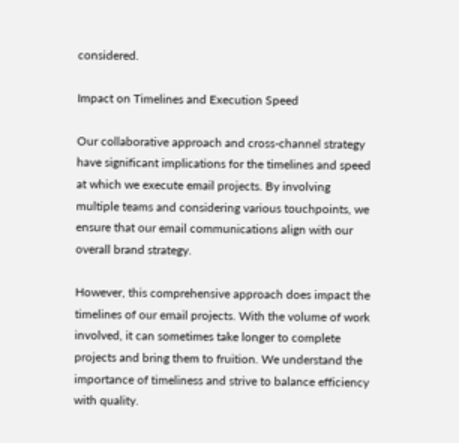considered.

Impact on Timelines and Execution Speed

Our collaborative approach and cross-channel strategy have significant implications for the timelines and speed at which we execute email projects. By involving multiple teams and considering various touchpoints, we ensure that our email communications align with our overall brand strategy.

However, this comprehensive approach does impact the timelines of our email projects. With the volume of work involved, it can sometimes take longer to complete projects and bring them to fruition. We understand the importance of timeliness and strive to balance efficiency with quality.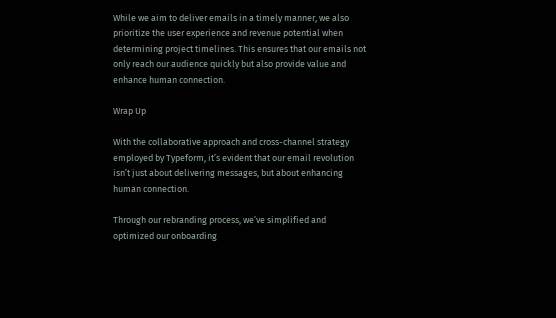While we aim to deliver emails in a timely manner, we also prioritize the user experience and revenue potential when determining project timelines. This ensures that our emails not only reach our audience quickly but also provide value and enhance human connection.

Wrap Up

With the collaborative approach and cross-channel strategy employed by Typeform, it’s evident that our email revolution isn’t just about delivering messages, but about enhancing human connection.

Through our rebranding process, we’ve simplified and optimized our onboarding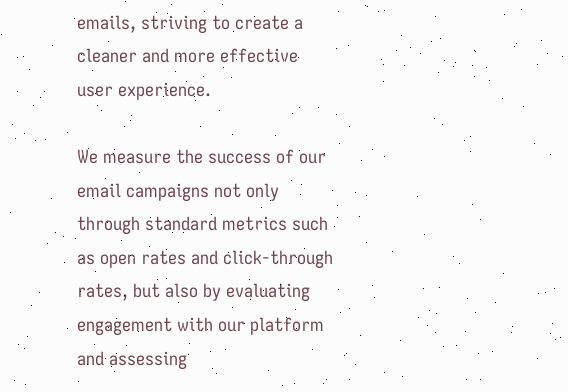emails, striving to create a cleaner and more effective user experience.

We measure the success of our email campaigns not only through standard metrics such as open rates and click-through rates, but also by evaluating engagement with our platform and assessing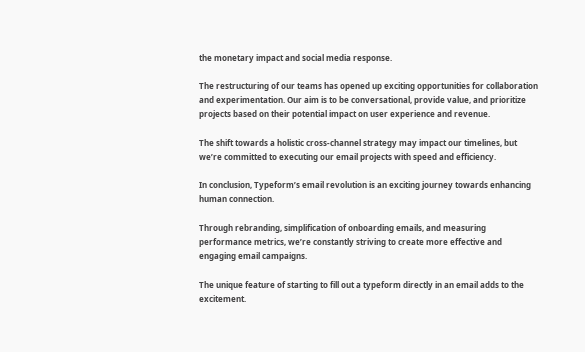the monetary impact and social media response.

The restructuring of our teams has opened up exciting opportunities for collaboration and experimentation. Our aim is to be conversational, provide value, and prioritize projects based on their potential impact on user experience and revenue.

The shift towards a holistic cross-channel strategy may impact our timelines, but we’re committed to executing our email projects with speed and efficiency.

In conclusion, Typeform’s email revolution is an exciting journey towards enhancing human connection.

Through rebranding, simplification of onboarding emails, and measuring performance metrics, we’re constantly striving to create more effective and engaging email campaigns.

The unique feature of starting to fill out a typeform directly in an email adds to the excitement.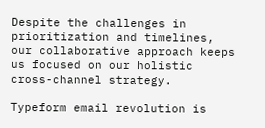Despite the challenges in prioritization and timelines, our collaborative approach keeps us focused on our holistic cross-channel strategy.

Typeform email revolution is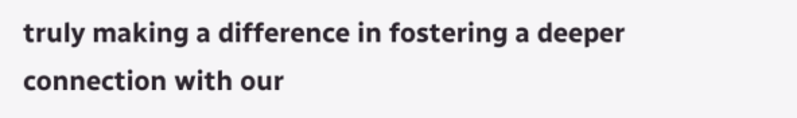truly making a difference in fostering a deeper connection with our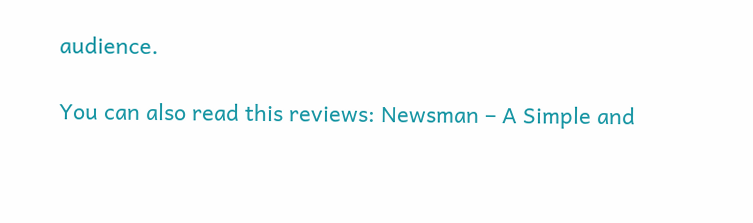audience.

You can also read this reviews: Newsman – A Simple and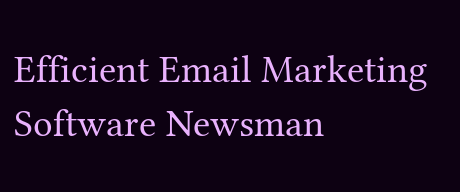Efficient Email Marketing Software Newsman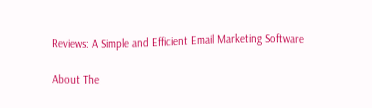Reviews: A Simple and Efficient Email Marketing Software

About The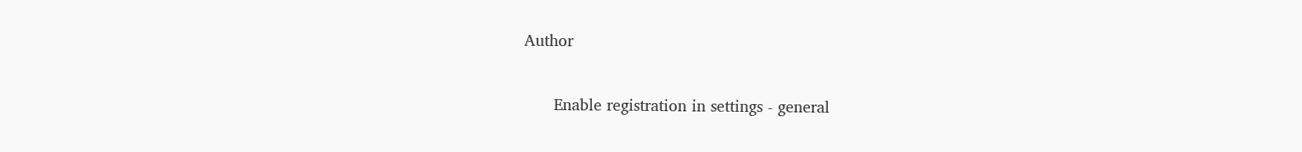Author

      Enable registration in settings - general